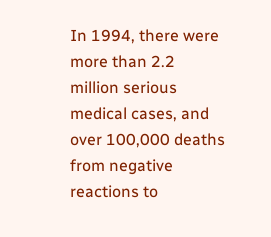In 1994, there were more than 2.2 million serious medical cases, and over 100,000 deaths from negative reactions to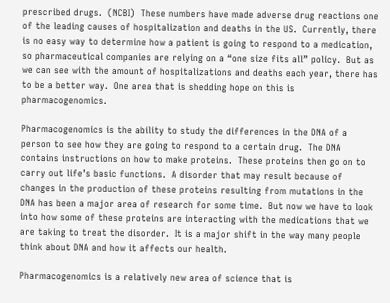prescribed drugs.  (NCBI)  These numbers have made adverse drug reactions one of the leading causes of hospitalization and deaths in the US.  Currently, there is no easy way to determine how a patient is going to respond to a medication, so pharmaceutical companies are relying on a “one size fits all” policy.  But as we can see with the amount of hospitalizations and deaths each year, there has to be a better way.  One area that is shedding hope on this is pharmacogenomics.

Pharmacogenomics is the ability to study the differences in the DNA of a person to see how they are going to respond to a certain drug.  The DNA contains instructions on how to make proteins.  These proteins then go on to carry out life’s basic functions.  A disorder that may result because of changes in the production of these proteins resulting from mutations in the DNA has been a major area of research for some time.  But now we have to look into how some of these proteins are interacting with the medications that we are taking to treat the disorder.  It is a major shift in the way many people think about DNA and how it affects our health.

Pharmacogenomics is a relatively new area of science that is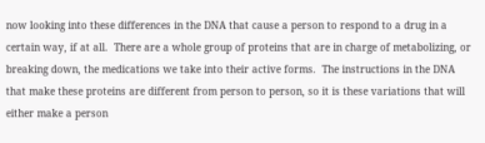now looking into these differences in the DNA that cause a person to respond to a drug in a certain way, if at all.  There are a whole group of proteins that are in charge of metabolizing, or breaking down, the medications we take into their active forms.  The instructions in the DNA that make these proteins are different from person to person, so it is these variations that will either make a person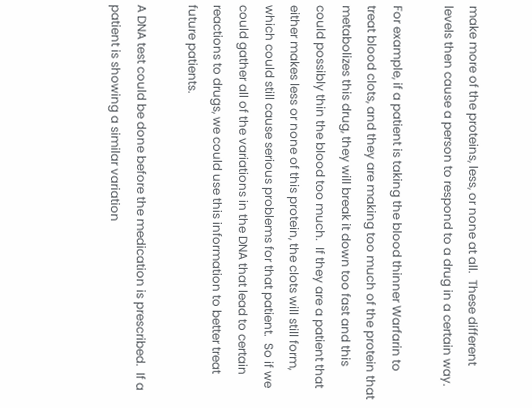make more of the proteins, less, or none at all.  These different levels then cause a person to respond to a drug in a certain way.

For example, if a patient is taking the blood thinner Warfarin to treat blood clots, and they are making too much of the protein that metabolizes this drug, they will break it down too fast and this could possibly thin the blood too much.  If they are a patient that either makes less or none of this protein, the clots will still form, which could still cause serious problems for that patient.  So if we could gather all of the variations in the DNA that lead to certain reactions to drugs, we could use this information to better treat future patients.

A DNA test could be done before the medication is prescribed.  If a patient is showing a similar variation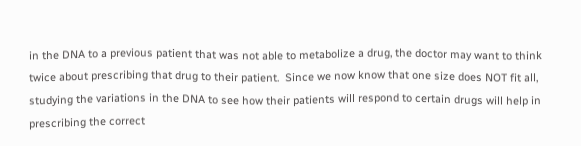in the DNA to a previous patient that was not able to metabolize a drug, the doctor may want to think twice about prescribing that drug to their patient.  Since we now know that one size does NOT fit all, studying the variations in the DNA to see how their patients will respond to certain drugs will help in prescribing the correct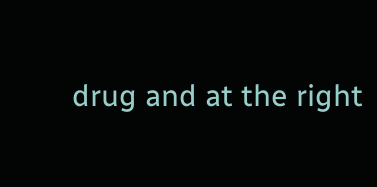drug and at the right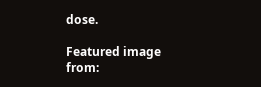dose.

Featured image from: